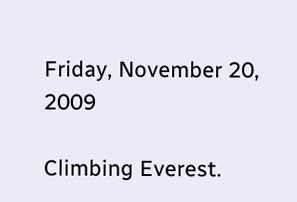Friday, November 20, 2009

Climbing Everest.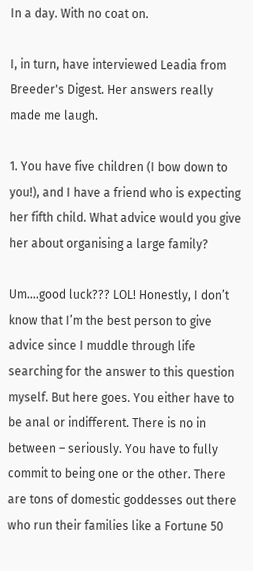In a day. With no coat on.

I, in turn, have interviewed Leadia from Breeder's Digest. Her answers really made me laugh.

1. You have five children (I bow down to you!), and I have a friend who is expecting her fifth child. What advice would you give her about organising a large family?

Um….good luck??? LOL! Honestly, I don’t know that I’m the best person to give advice since I muddle through life searching for the answer to this question myself. But here goes. You either have to be anal or indifferent. There is no in between – seriously. You have to fully commit to being one or the other. There are tons of domestic goddesses out there who run their families like a Fortune 50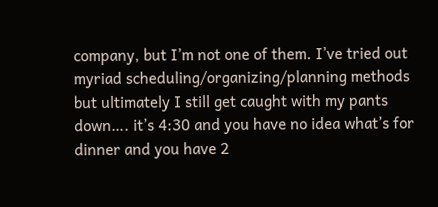company, but I’m not one of them. I’ve tried out myriad scheduling/organizing/planning methods but ultimately I still get caught with my pants down…. it’s 4:30 and you have no idea what’s for dinner and you have 2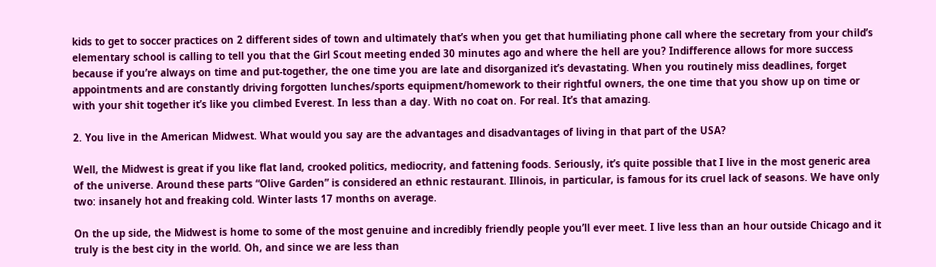kids to get to soccer practices on 2 different sides of town and ultimately that’s when you get that humiliating phone call where the secretary from your child’s elementary school is calling to tell you that the Girl Scout meeting ended 30 minutes ago and where the hell are you? Indifference allows for more success because if you’re always on time and put-together, the one time you are late and disorganized it’s devastating. When you routinely miss deadlines, forget appointments and are constantly driving forgotten lunches/sports equipment/homework to their rightful owners, the one time that you show up on time or with your shit together it’s like you climbed Everest. In less than a day. With no coat on. For real. It’s that amazing.

2. You live in the American Midwest. What would you say are the advantages and disadvantages of living in that part of the USA?

Well, the Midwest is great if you like flat land, crooked politics, mediocrity, and fattening foods. Seriously, it’s quite possible that I live in the most generic area of the universe. Around these parts “Olive Garden” is considered an ethnic restaurant. Illinois, in particular, is famous for its cruel lack of seasons. We have only two: insanely hot and freaking cold. Winter lasts 17 months on average.

On the up side, the Midwest is home to some of the most genuine and incredibly friendly people you’ll ever meet. I live less than an hour outside Chicago and it truly is the best city in the world. Oh, and since we are less than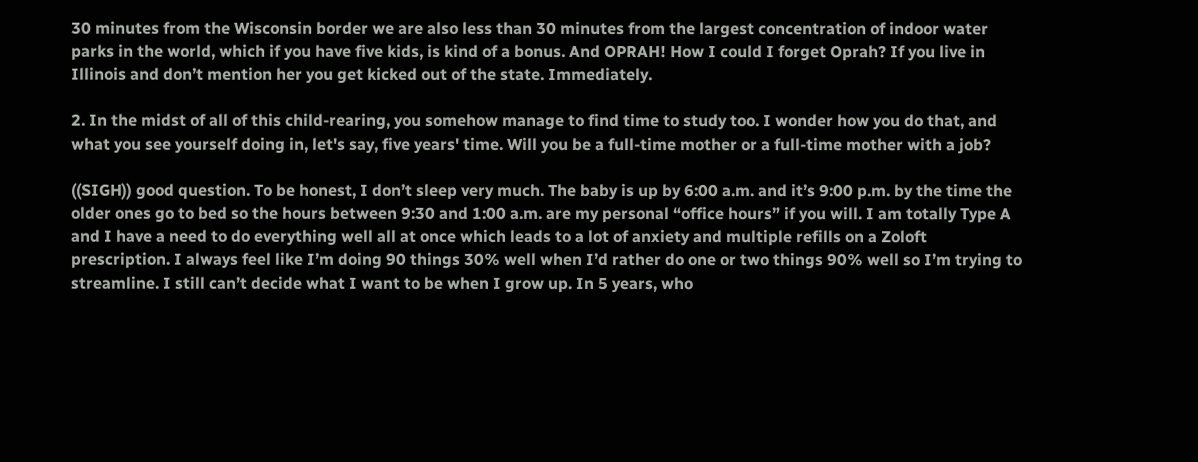30 minutes from the Wisconsin border we are also less than 30 minutes from the largest concentration of indoor water parks in the world, which if you have five kids, is kind of a bonus. And OPRAH! How I could I forget Oprah? If you live in Illinois and don’t mention her you get kicked out of the state. Immediately.

2. In the midst of all of this child-rearing, you somehow manage to find time to study too. I wonder how you do that, and what you see yourself doing in, let's say, five years' time. Will you be a full-time mother or a full-time mother with a job?

((SIGH)) good question. To be honest, I don’t sleep very much. The baby is up by 6:00 a.m. and it’s 9:00 p.m. by the time the older ones go to bed so the hours between 9:30 and 1:00 a.m. are my personal “office hours” if you will. I am totally Type A and I have a need to do everything well all at once which leads to a lot of anxiety and multiple refills on a Zoloft prescription. I always feel like I’m doing 90 things 30% well when I’d rather do one or two things 90% well so I’m trying to streamline. I still can’t decide what I want to be when I grow up. In 5 years, who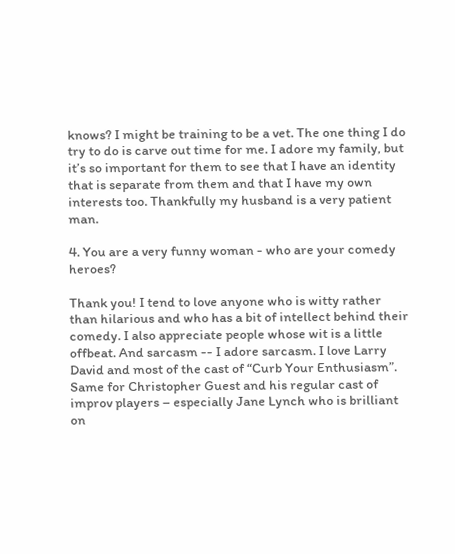knows? I might be training to be a vet. The one thing I do try to do is carve out time for me. I adore my family, but it’s so important for them to see that I have an identity that is separate from them and that I have my own interests too. Thankfully my husband is a very patient man.

4. You are a very funny woman - who are your comedy heroes?

Thank you! I tend to love anyone who is witty rather than hilarious and who has a bit of intellect behind their comedy. I also appreciate people whose wit is a little offbeat. And sarcasm -- I adore sarcasm. I love Larry David and most of the cast of “Curb Your Enthusiasm”. Same for Christopher Guest and his regular cast of improv players – especially Jane Lynch who is brilliant on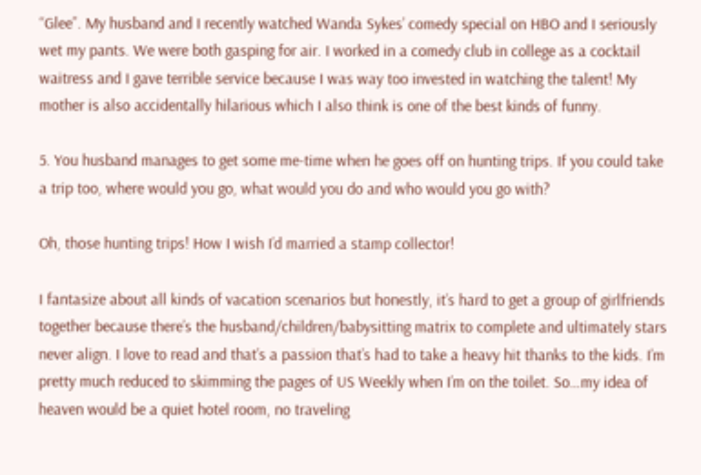“Glee”. My husband and I recently watched Wanda Sykes’ comedy special on HBO and I seriously wet my pants. We were both gasping for air. I worked in a comedy club in college as a cocktail waitress and I gave terrible service because I was way too invested in watching the talent! My mother is also accidentally hilarious which I also think is one of the best kinds of funny.

5. You husband manages to get some me-time when he goes off on hunting trips. If you could take a trip too, where would you go, what would you do and who would you go with?

Oh, those hunting trips! How I wish I’d married a stamp collector!

I fantasize about all kinds of vacation scenarios but honestly, it’s hard to get a group of girlfriends together because there’s the husband/children/babysitting matrix to complete and ultimately stars never align. I love to read and that’s a passion that’s had to take a heavy hit thanks to the kids. I’m pretty much reduced to skimming the pages of US Weekly when I’m on the toilet. So…my idea of heaven would be a quiet hotel room, no traveling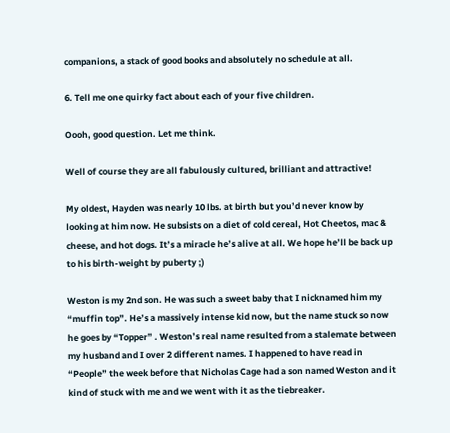companions, a stack of good books and absolutely no schedule at all.

6. Tell me one quirky fact about each of your five children.

Oooh, good question. Let me think.

Well of course they are all fabulously cultured, brilliant and attractive!

My oldest, Hayden was nearly 10 lbs. at birth but you’d never know by looking at him now. He subsists on a diet of cold cereal, Hot Cheetos, mac & cheese, and hot dogs. It’s a miracle he’s alive at all. We hope he’ll be back up to his birth-weight by puberty ;)

Weston is my 2nd son. He was such a sweet baby that I nicknamed him my “muffin top”. He’s a massively intense kid now, but the name stuck so now he goes by “Topper” . Weston’s real name resulted from a stalemate between my husband and I over 2 different names. I happened to have read in “People” the week before that Nicholas Cage had a son named Weston and it kind of stuck with me and we went with it as the tiebreaker.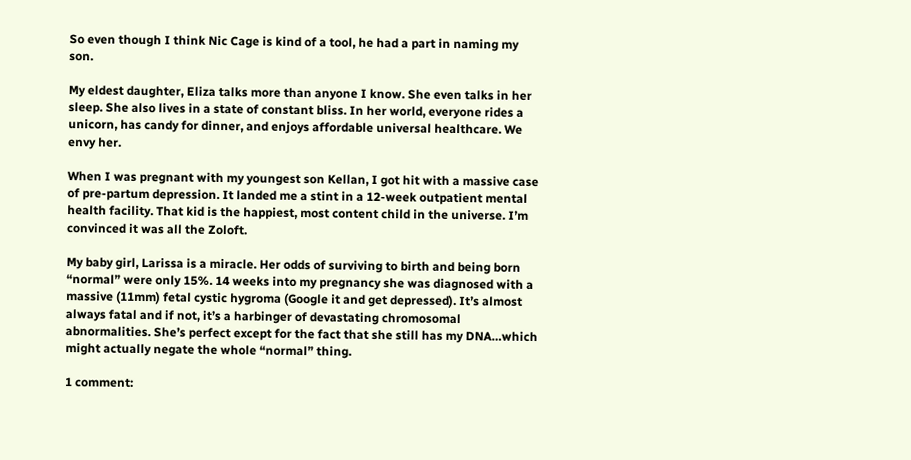So even though I think Nic Cage is kind of a tool, he had a part in naming my son.

My eldest daughter, Eliza talks more than anyone I know. She even talks in her sleep. She also lives in a state of constant bliss. In her world, everyone rides a unicorn, has candy for dinner, and enjoys affordable universal healthcare. We envy her.

When I was pregnant with my youngest son Kellan, I got hit with a massive case of pre-partum depression. It landed me a stint in a 12-week outpatient mental health facility. That kid is the happiest, most content child in the universe. I’m convinced it was all the Zoloft.

My baby girl, Larissa is a miracle. Her odds of surviving to birth and being born “normal” were only 15%. 14 weeks into my pregnancy she was diagnosed with a massive (11mm) fetal cystic hygroma (Google it and get depressed). It’s almost always fatal and if not, it’s a harbinger of devastating chromosomal abnormalities. She’s perfect except for the fact that she still has my DNA…which might actually negate the whole “normal” thing.

1 comment: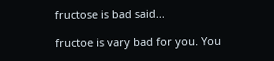fructose is bad said...

fructoe is vary bad for you. You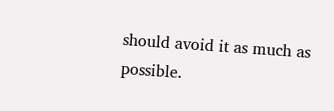should avoid it as much as possible.